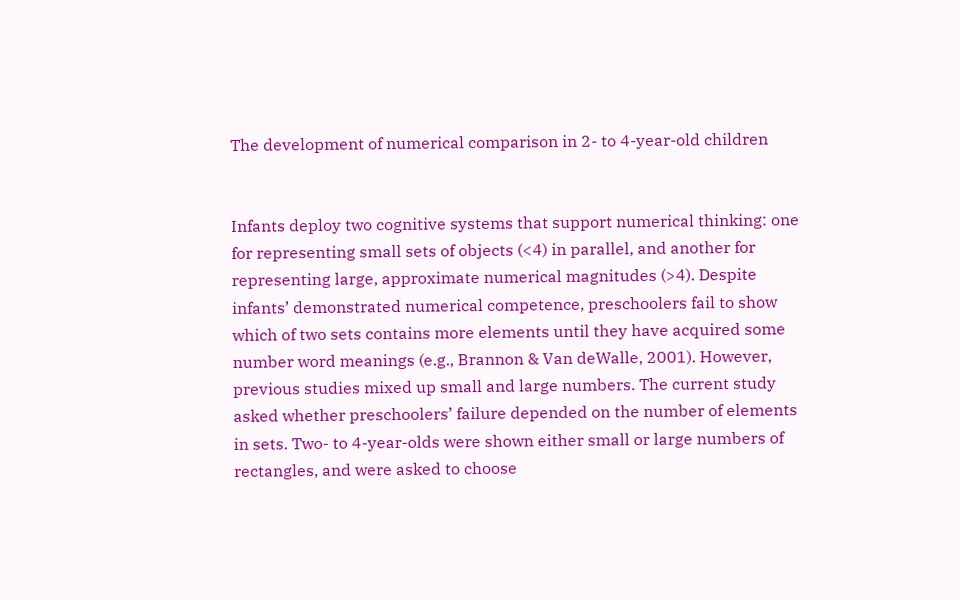The development of numerical comparison in 2- to 4-year-old children


Infants deploy two cognitive systems that support numerical thinking: one for representing small sets of objects (<4) in parallel, and another for representing large, approximate numerical magnitudes (>4). Despite infants’ demonstrated numerical competence, preschoolers fail to show which of two sets contains more elements until they have acquired some number word meanings (e.g., Brannon & Van deWalle, 2001). However, previous studies mixed up small and large numbers. The current study asked whether preschoolers’ failure depended on the number of elements in sets. Two- to 4-year-olds were shown either small or large numbers of rectangles, and were asked to choose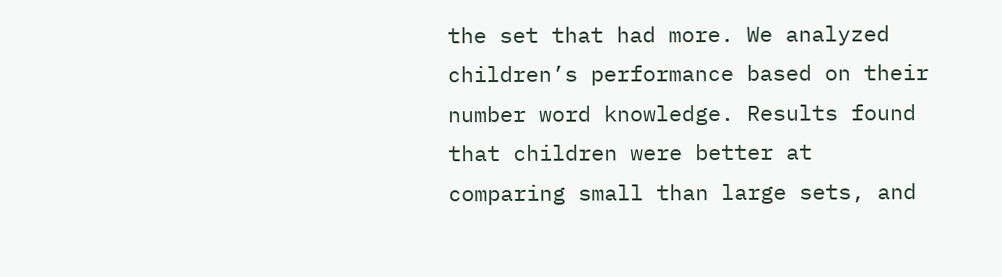the set that had more. We analyzed children’s performance based on their number word knowledge. Results found that children were better at comparing small than large sets, and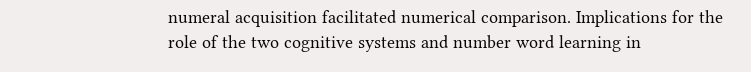numeral acquisition facilitated numerical comparison. Implications for the role of the two cognitive systems and number word learning in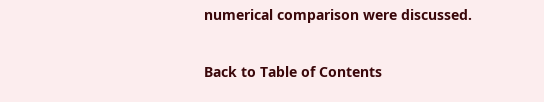numerical comparison were discussed.

Back to Table of Contents